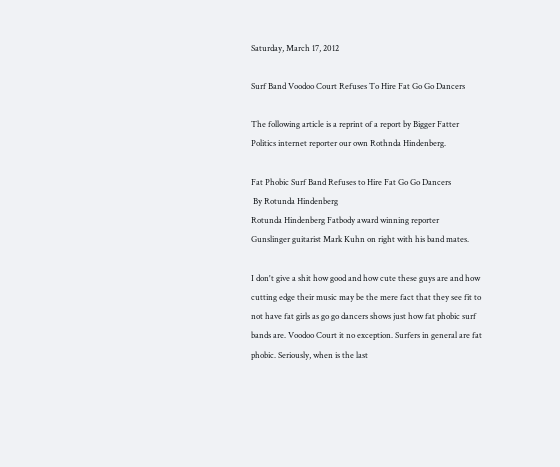Saturday, March 17, 2012

Surf Band Voodoo Court Refuses To Hire Fat Go Go Dancers

The following article is a reprint of a report by Bigger Fatter Politics internet reporter our own Rothnda Hindenberg.

Fat Phobic Surf Band Refuses to Hire Fat Go Go Dancers
 By Rotunda Hindenberg
Rotunda Hindenberg Fatbody award winning reporter
Gunslinger guitarist Mark Kuhn on right with his band mates.

I don't give a shit how good and how cute these guys are and how cutting edge their music may be the mere fact that they see fit to not have fat girls as go go dancers shows just how fat phobic surf bands are. Voodoo Court it no exception. Surfers in general are fat phobic. Seriously, when is the last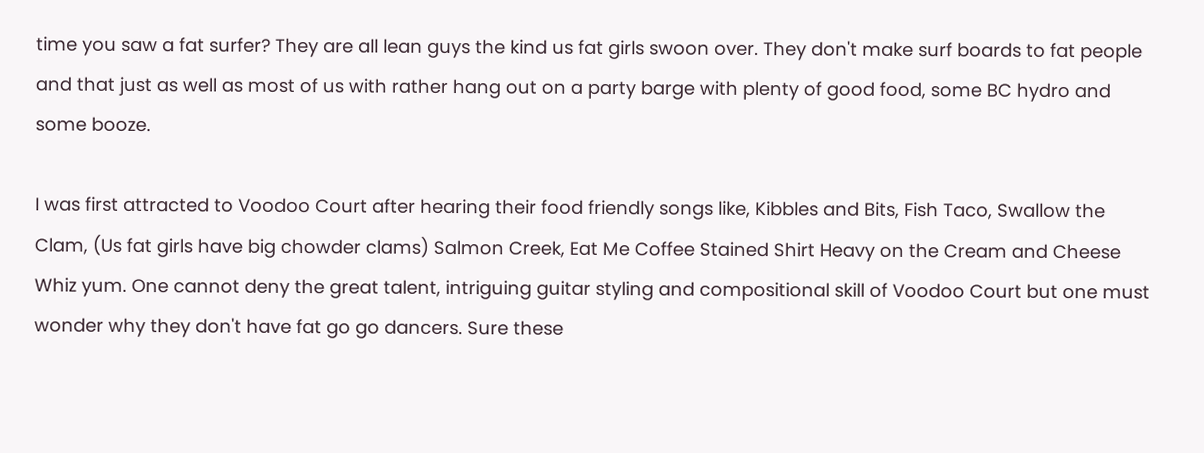time you saw a fat surfer? They are all lean guys the kind us fat girls swoon over. They don't make surf boards to fat people and that just as well as most of us with rather hang out on a party barge with plenty of good food, some BC hydro and some booze.

I was first attracted to Voodoo Court after hearing their food friendly songs like, Kibbles and Bits, Fish Taco, Swallow the Clam, (Us fat girls have big chowder clams) Salmon Creek, Eat Me Coffee Stained Shirt Heavy on the Cream and Cheese Whiz yum. One cannot deny the great talent, intriguing guitar styling and compositional skill of Voodoo Court but one must wonder why they don't have fat go go dancers. Sure these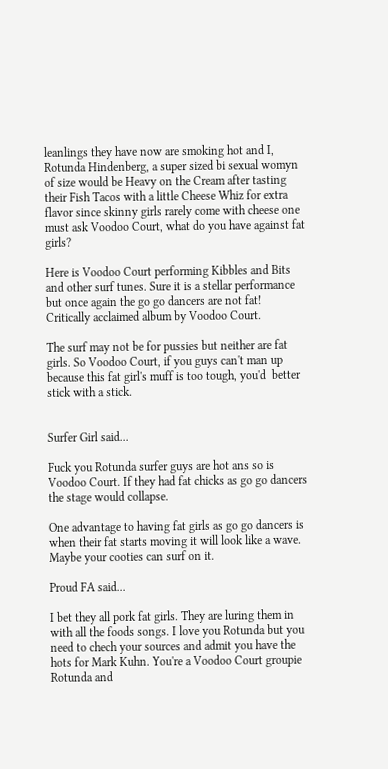leanlings they have now are smoking hot and I, Rotunda Hindenberg, a super sized bi sexual womyn  of size would be Heavy on the Cream after tasting their Fish Tacos with a little Cheese Whiz for extra flavor since skinny girls rarely come with cheese one must ask Voodoo Court, what do you have against fat girls?

Here is Voodoo Court performing Kibbles and Bits and other surf tunes. Sure it is a stellar performance but once again the go go dancers are not fat!
Critically acclaimed album by Voodoo Court.

The surf may not be for pussies but neither are fat girls. So Voodoo Court, if you guys can't man up because this fat girl's muff is too tough, you'd  better stick with a stick.


Surfer Girl said...

Fuck you Rotunda surfer guys are hot ans so is Voodoo Court. If they had fat chicks as go go dancers the stage would collapse.

One advantage to having fat girls as go go dancers is when their fat starts moving it will look like a wave. Maybe your cooties can surf on it.

Proud FA said...

I bet they all pork fat girls. They are luring them in with all the foods songs. I love you Rotunda but you need to chech your sources and admit you have the hots for Mark Kuhn. You're a Voodoo Court groupie Rotunda and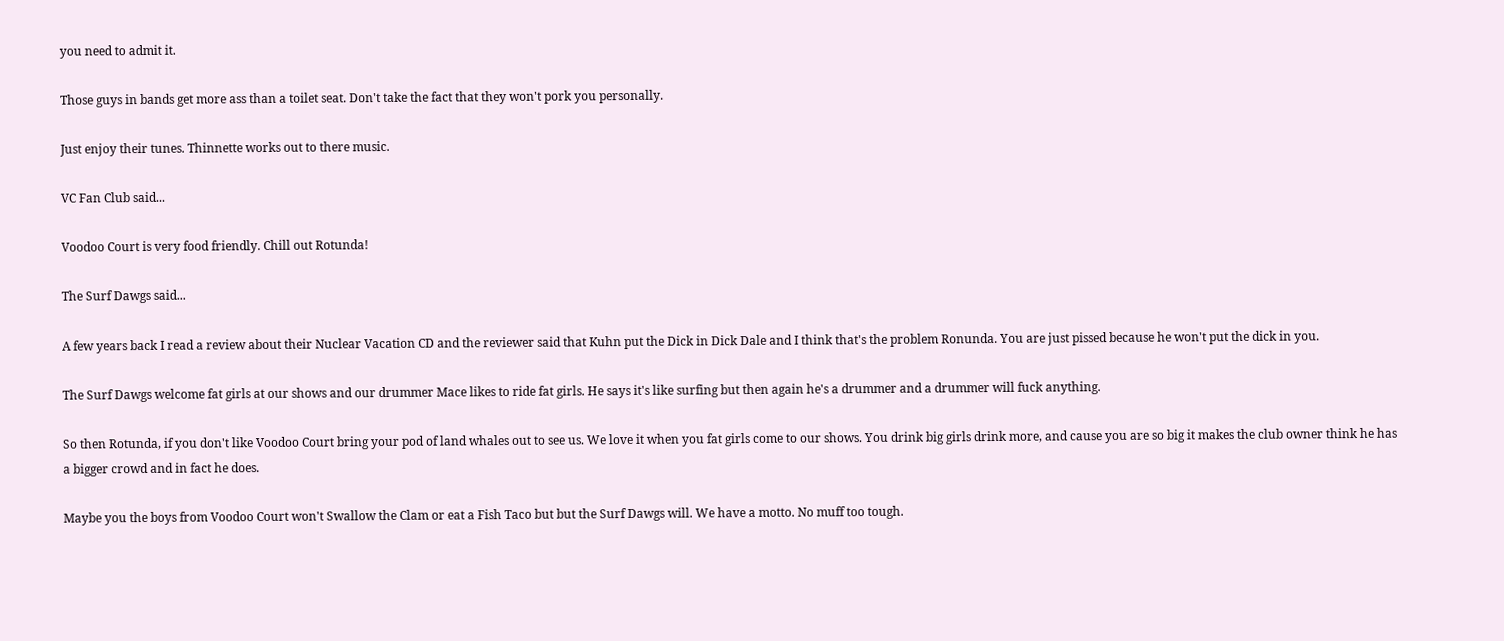you need to admit it.

Those guys in bands get more ass than a toilet seat. Don't take the fact that they won't pork you personally.

Just enjoy their tunes. Thinnette works out to there music.

VC Fan Club said...

Voodoo Court is very food friendly. Chill out Rotunda!

The Surf Dawgs said...

A few years back I read a review about their Nuclear Vacation CD and the reviewer said that Kuhn put the Dick in Dick Dale and I think that's the problem Ronunda. You are just pissed because he won't put the dick in you.

The Surf Dawgs welcome fat girls at our shows and our drummer Mace likes to ride fat girls. He says it's like surfing but then again he's a drummer and a drummer will fuck anything.

So then Rotunda, if you don't like Voodoo Court bring your pod of land whales out to see us. We love it when you fat girls come to our shows. You drink big girls drink more, and cause you are so big it makes the club owner think he has a bigger crowd and in fact he does.

Maybe you the boys from Voodoo Court won't Swallow the Clam or eat a Fish Taco but but the Surf Dawgs will. We have a motto. No muff too tough.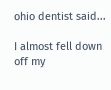ohio dentist said...

I almost fell down off my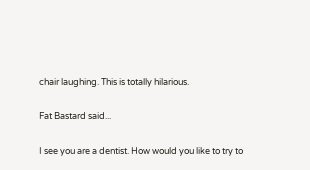chair laughing. This is totally hilarious.

Fat Bastard said...

I see you are a dentist. How would you like to try to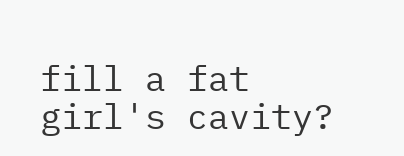fill a fat girl's cavity?